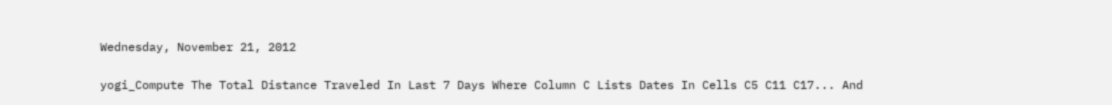Wednesday, November 21, 2012

yogi_Compute The Total Distance Traveled In Last 7 Days Where Column C Lists Dates In Cells C5 C11 C17... And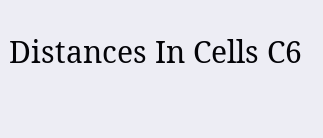Distances In Cells C6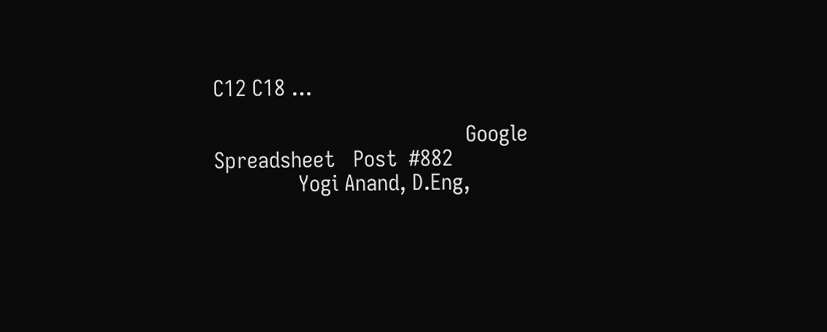C12 C18 ...

                                          Google Spreadsheet   Post  #882
              Yogi Anand, D.Eng,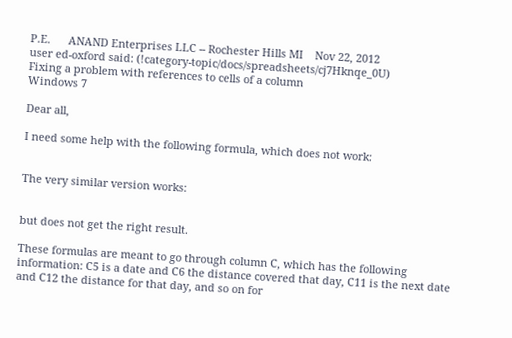P.E.      ANAND Enterprises LLC -- Rochester Hills MI    Nov 22, 2012
user ed-oxford said: (!category-topic/docs/spreadsheets/cj7Hknqe_0U)
Fixing a problem with references to cells of a column
Windows 7

Dear all,

I need some help with the following formula, which does not work:


The very similar version works:


but does not get the right result.

These formulas are meant to go through column C, which has the following information: C5 is a date and C6 the distance covered that day, C11 is the next date and C12 the distance for that day, and so on for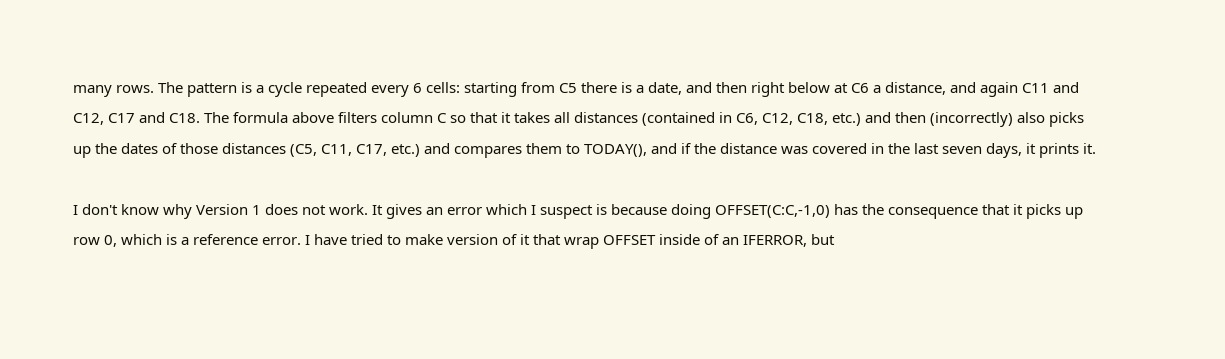many rows. The pattern is a cycle repeated every 6 cells: starting from C5 there is a date, and then right below at C6 a distance, and again C11 and C12, C17 and C18. The formula above filters column C so that it takes all distances (contained in C6, C12, C18, etc.) and then (incorrectly) also picks up the dates of those distances (C5, C11, C17, etc.) and compares them to TODAY(), and if the distance was covered in the last seven days, it prints it.

I don't know why Version 1 does not work. It gives an error which I suspect is because doing OFFSET(C:C,-1,0) has the consequence that it picks up row 0, which is a reference error. I have tried to make version of it that wrap OFFSET inside of an IFERROR, but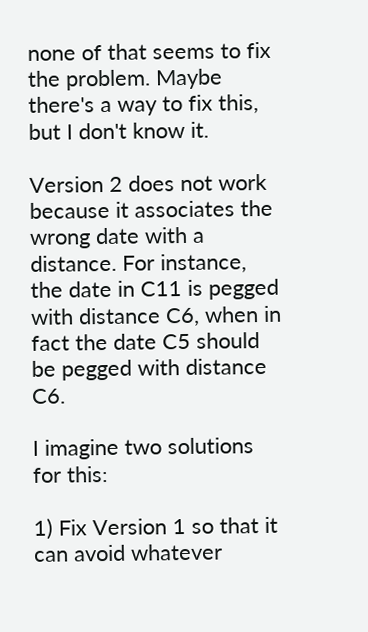none of that seems to fix the problem. Maybe there's a way to fix this, but I don't know it.

Version 2 does not work because it associates the wrong date with a distance. For instance, the date in C11 is pegged with distance C6, when in fact the date C5 should be pegged with distance C6.

I imagine two solutions for this:

1) Fix Version 1 so that it can avoid whatever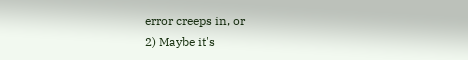error creeps in, or
2) Maybe it's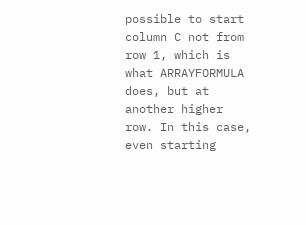possible to start column C not from row 1, which is what ARRAYFORMULA does, but at another higher row. In this case, even starting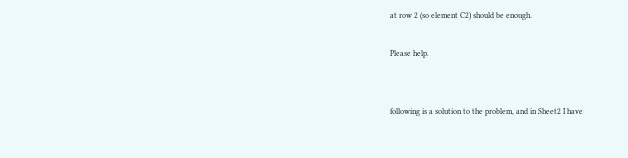at row 2 (so element C2) should be enough.

Please help.


following is a solution to the problem, and in Sheet2 I have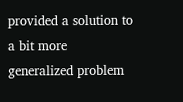provided a solution to a bit more generalized problem